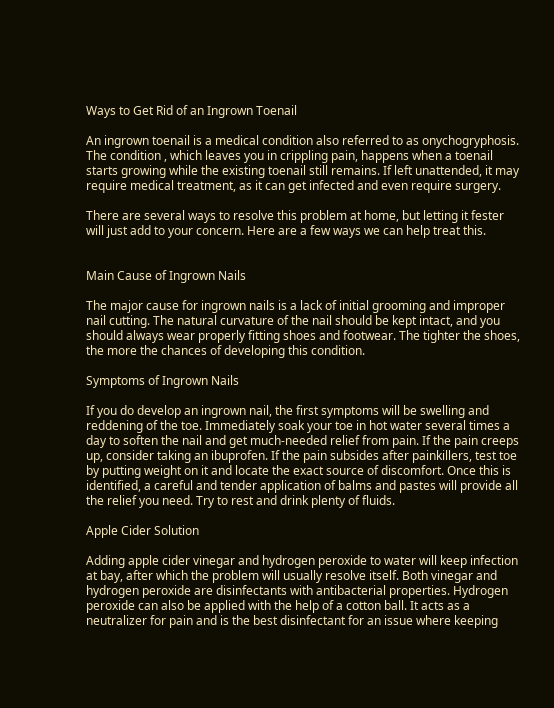Ways to Get Rid of an Ingrown Toenail

An ingrown toenail is a medical condition also referred to as onychogryphosis. The condition , which leaves you in crippling pain, happens when a toenail starts growing while the existing toenail still remains. If left unattended, it may require medical treatment, as it can get infected and even require surgery.

There are several ways to resolve this problem at home, but letting it fester will just add to your concern. Here are a few ways we can help treat this.


Main Cause of Ingrown Nails

The major cause for ingrown nails is a lack of initial grooming and improper nail cutting. The natural curvature of the nail should be kept intact, and you should always wear properly fitting shoes and footwear. The tighter the shoes, the more the chances of developing this condition.

Symptoms of Ingrown Nails

If you do develop an ingrown nail, the first symptoms will be swelling and reddening of the toe. Immediately soak your toe in hot water several times a day to soften the nail and get much-needed relief from pain. If the pain creeps up, consider taking an ibuprofen. If the pain subsides after painkillers, test toe by putting weight on it and locate the exact source of discomfort. Once this is identified, a careful and tender application of balms and pastes will provide all the relief you need. Try to rest and drink plenty of fluids.

Apple Cider Solution

Adding apple cider vinegar and hydrogen peroxide to water will keep infection at bay, after which the problem will usually resolve itself. Both vinegar and hydrogen peroxide are disinfectants with antibacterial properties. Hydrogen peroxide can also be applied with the help of a cotton ball. It acts as a neutralizer for pain and is the best disinfectant for an issue where keeping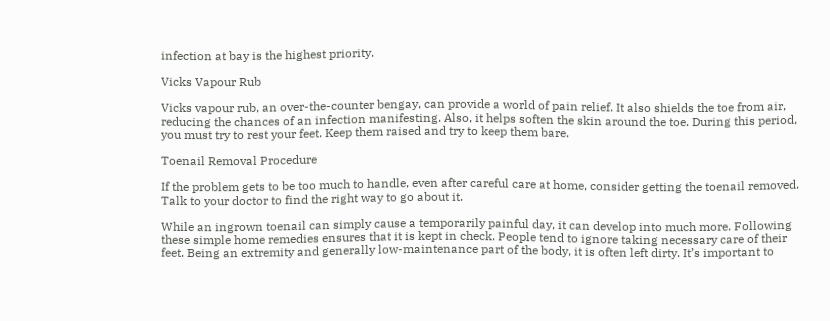infection at bay is the highest priority.

Vicks Vapour Rub

Vicks vapour rub, an over-the-counter bengay, can provide a world of pain relief. It also shields the toe from air, reducing the chances of an infection manifesting. Also, it helps soften the skin around the toe. During this period, you must try to rest your feet. Keep them raised and try to keep them bare.

Toenail Removal Procedure

If the problem gets to be too much to handle, even after careful care at home, consider getting the toenail removed. Talk to your doctor to find the right way to go about it.

While an ingrown toenail can simply cause a temporarily painful day, it can develop into much more. Following these simple home remedies ensures that it is kept in check. People tend to ignore taking necessary care of their feet. Being an extremity and generally low-maintenance part of the body, it is often left dirty. It’s important to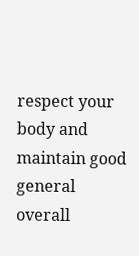respect your body and maintain good general overall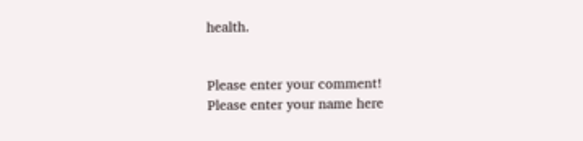health.


Please enter your comment!
Please enter your name here